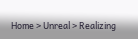Home > Unreal > Realizing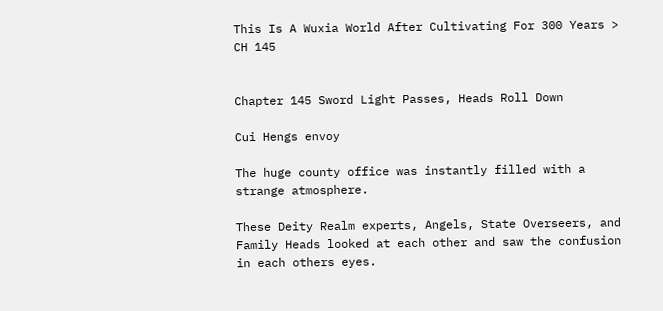This Is A Wuxia World After Cultivating For 300 Years > CH 145


Chapter 145 Sword Light Passes, Heads Roll Down

Cui Hengs envoy

The huge county office was instantly filled with a strange atmosphere.

These Deity Realm experts, Angels, State Overseers, and Family Heads looked at each other and saw the confusion in each others eyes.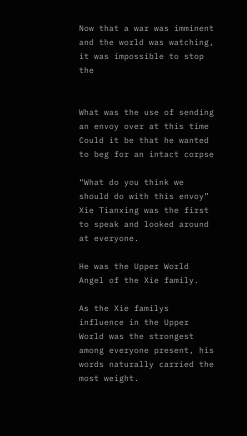Now that a war was imminent and the world was watching, it was impossible to stop the


What was the use of sending an envoy over at this time Could it be that he wanted to beg for an intact corpse

“What do you think we should do with this envoy” Xie Tianxing was the first to speak and looked around at everyone.

He was the Upper World Angel of the Xie family.

As the Xie familys influence in the Upper World was the strongest among everyone present, his words naturally carried the most weight.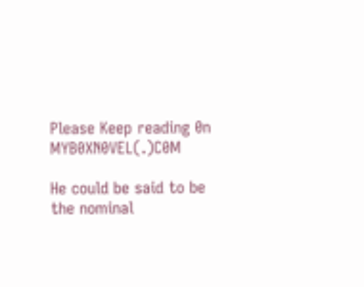Please Keep reading 0n MYB0XN0VEL(.)C0M

He could be said to be the nominal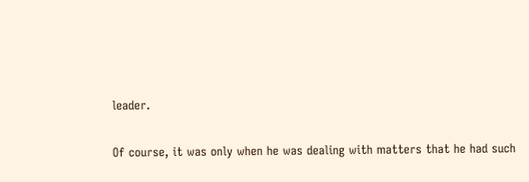leader.

Of course, it was only when he was dealing with matters that he had such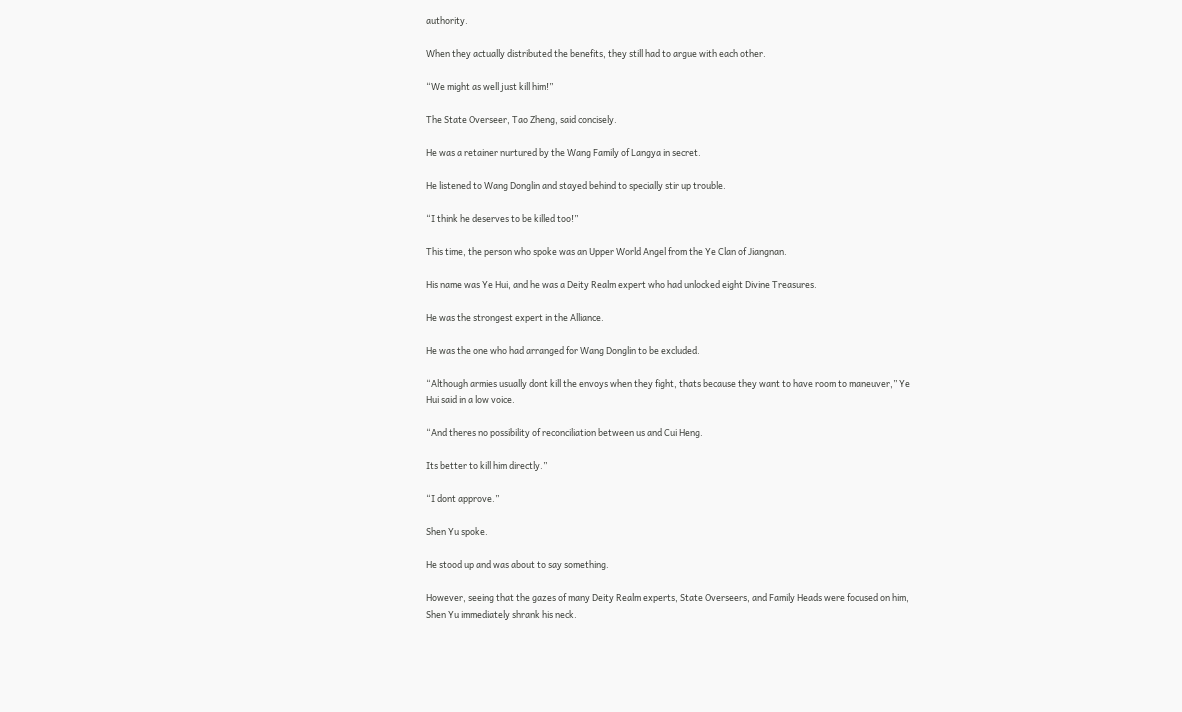authority.

When they actually distributed the benefits, they still had to argue with each other.

“We might as well just kill him!”

The State Overseer, Tao Zheng, said concisely.

He was a retainer nurtured by the Wang Family of Langya in secret.

He listened to Wang Donglin and stayed behind to specially stir up trouble.

“I think he deserves to be killed too!”

This time, the person who spoke was an Upper World Angel from the Ye Clan of Jiangnan.

His name was Ye Hui, and he was a Deity Realm expert who had unlocked eight Divine Treasures.

He was the strongest expert in the Alliance.

He was the one who had arranged for Wang Donglin to be excluded.

“Although armies usually dont kill the envoys when they fight, thats because they want to have room to maneuver,” Ye Hui said in a low voice.

“And theres no possibility of reconciliation between us and Cui Heng.

Its better to kill him directly.”

“I dont approve.”

Shen Yu spoke.

He stood up and was about to say something.

However, seeing that the gazes of many Deity Realm experts, State Overseers, and Family Heads were focused on him, Shen Yu immediately shrank his neck.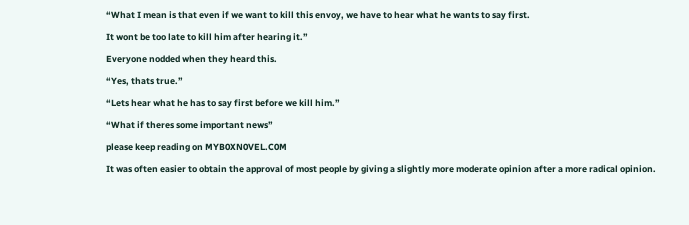“What I mean is that even if we want to kill this envoy, we have to hear what he wants to say first.

It wont be too late to kill him after hearing it.”

Everyone nodded when they heard this.

“Yes, thats true.”

“Lets hear what he has to say first before we kill him.”

“What if theres some important news”

please keep reading on MYB0XN0VEL.C0M

It was often easier to obtain the approval of most people by giving a slightly more moderate opinion after a more radical opinion.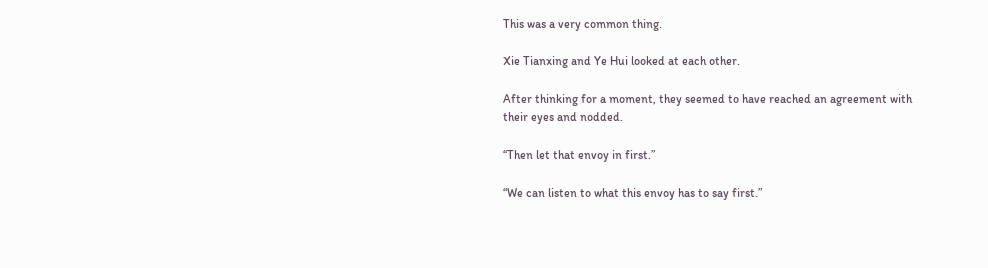This was a very common thing.

Xie Tianxing and Ye Hui looked at each other.

After thinking for a moment, they seemed to have reached an agreement with their eyes and nodded.

“Then let that envoy in first.”

“We can listen to what this envoy has to say first.”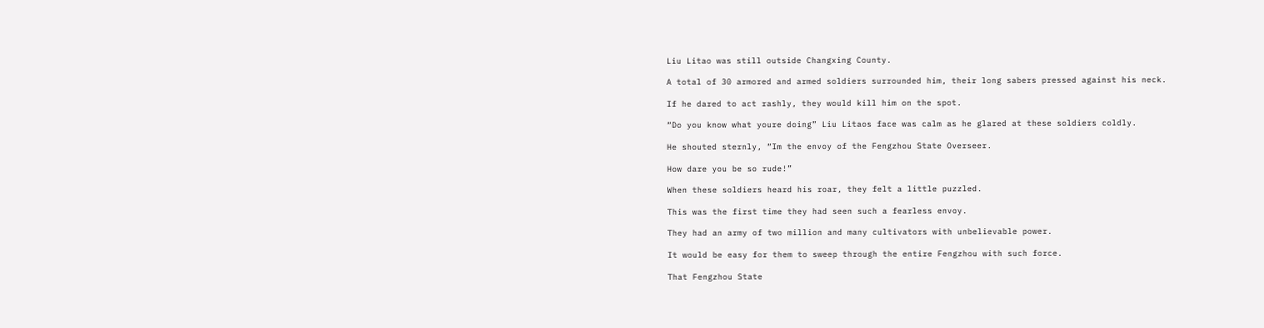Liu Litao was still outside Changxing County.

A total of 30 armored and armed soldiers surrounded him, their long sabers pressed against his neck.

If he dared to act rashly, they would kill him on the spot.

“Do you know what youre doing” Liu Litaos face was calm as he glared at these soldiers coldly.

He shouted sternly, “Im the envoy of the Fengzhou State Overseer.

How dare you be so rude!”

When these soldiers heard his roar, they felt a little puzzled.

This was the first time they had seen such a fearless envoy.

They had an army of two million and many cultivators with unbelievable power.

It would be easy for them to sweep through the entire Fengzhou with such force.

That Fengzhou State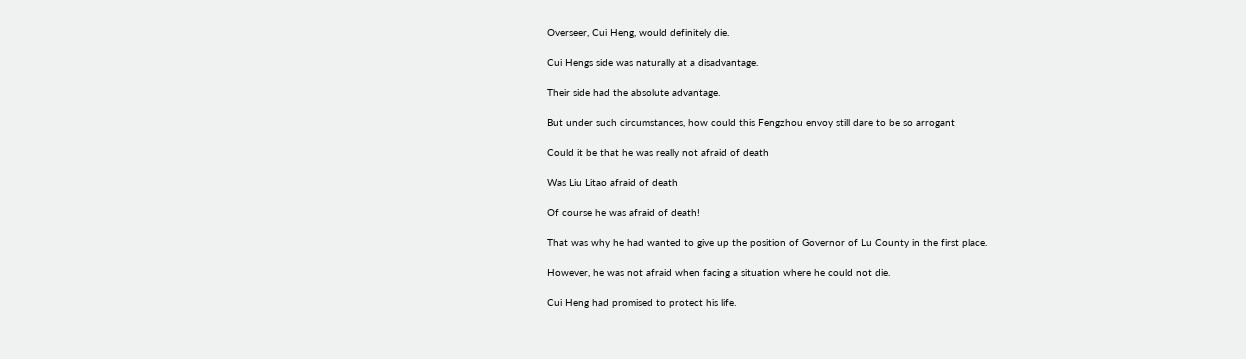Overseer, Cui Heng, would definitely die.

Cui Hengs side was naturally at a disadvantage.

Their side had the absolute advantage.

But under such circumstances, how could this Fengzhou envoy still dare to be so arrogant

Could it be that he was really not afraid of death

Was Liu Litao afraid of death

Of course he was afraid of death!

That was why he had wanted to give up the position of Governor of Lu County in the first place.

However, he was not afraid when facing a situation where he could not die.

Cui Heng had promised to protect his life.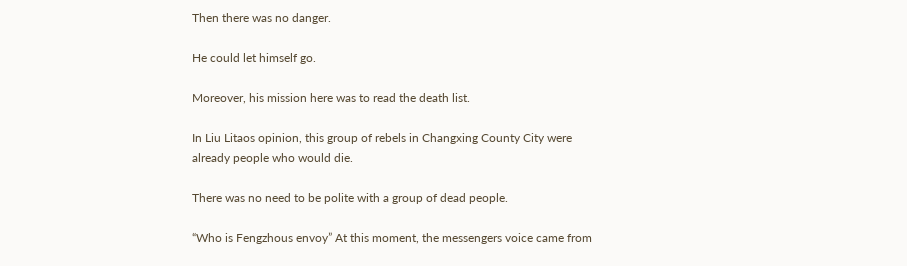Then there was no danger.

He could let himself go.

Moreover, his mission here was to read the death list.

In Liu Litaos opinion, this group of rebels in Changxing County City were already people who would die.

There was no need to be polite with a group of dead people.

“Who is Fengzhous envoy” At this moment, the messengers voice came from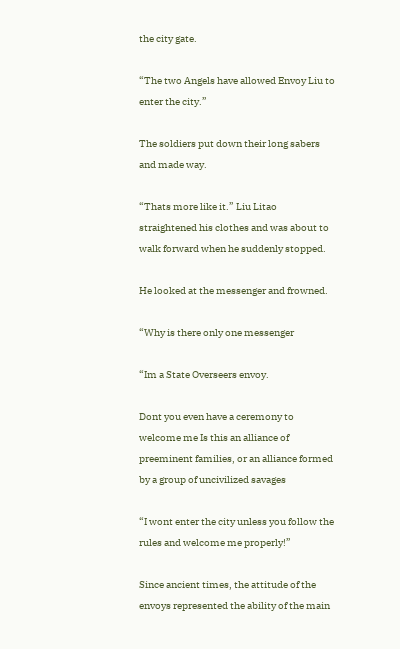the city gate.

“The two Angels have allowed Envoy Liu to enter the city.”

The soldiers put down their long sabers and made way.

“Thats more like it.” Liu Litao straightened his clothes and was about to walk forward when he suddenly stopped.

He looked at the messenger and frowned.

“Why is there only one messenger

“Im a State Overseers envoy.

Dont you even have a ceremony to welcome me Is this an alliance of preeminent families, or an alliance formed by a group of uncivilized savages

“I wont enter the city unless you follow the rules and welcome me properly!”

Since ancient times, the attitude of the envoys represented the ability of the main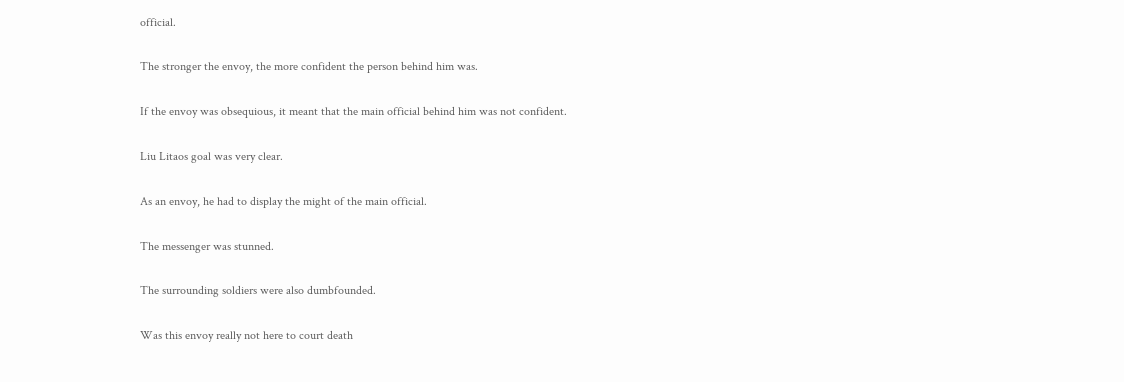official.

The stronger the envoy, the more confident the person behind him was.

If the envoy was obsequious, it meant that the main official behind him was not confident.

Liu Litaos goal was very clear.

As an envoy, he had to display the might of the main official.

The messenger was stunned.

The surrounding soldiers were also dumbfounded.

Was this envoy really not here to court death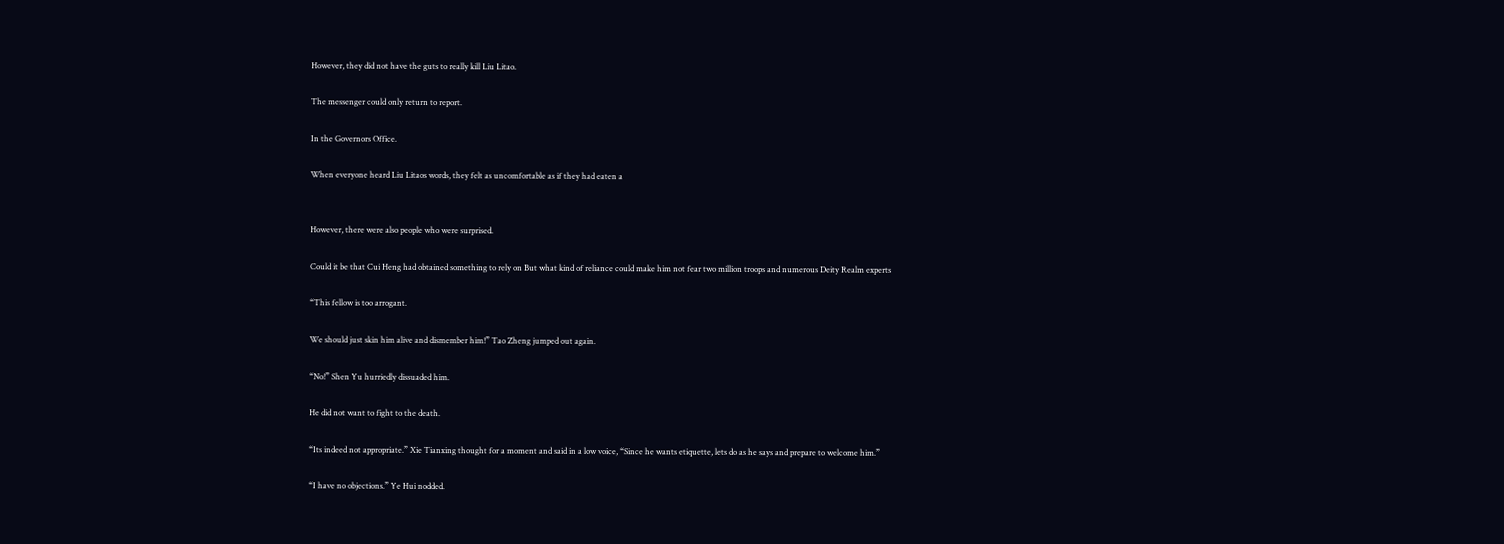However, they did not have the guts to really kill Liu Litao.

The messenger could only return to report.

In the Governors Office.

When everyone heard Liu Litaos words, they felt as uncomfortable as if they had eaten a


However, there were also people who were surprised.

Could it be that Cui Heng had obtained something to rely on But what kind of reliance could make him not fear two million troops and numerous Deity Realm experts

“This fellow is too arrogant.

We should just skin him alive and dismember him!” Tao Zheng jumped out again.

“No!” Shen Yu hurriedly dissuaded him.

He did not want to fight to the death.

“Its indeed not appropriate.” Xie Tianxing thought for a moment and said in a low voice, “Since he wants etiquette, lets do as he says and prepare to welcome him.”

“I have no objections.” Ye Hui nodded.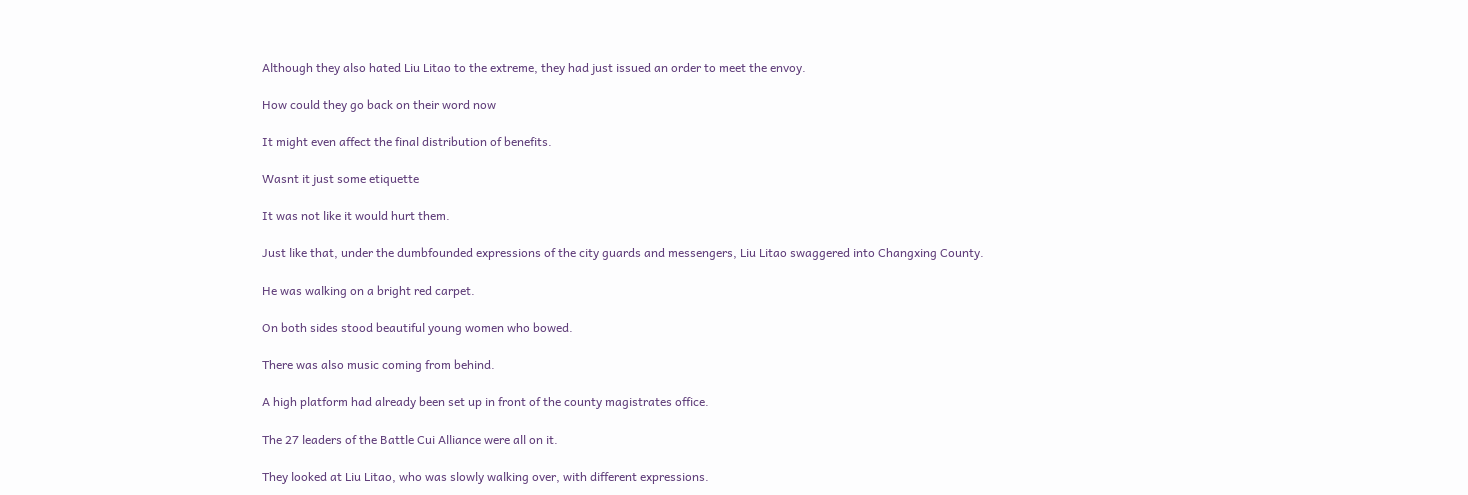Although they also hated Liu Litao to the extreme, they had just issued an order to meet the envoy.

How could they go back on their word now

It might even affect the final distribution of benefits.

Wasnt it just some etiquette

It was not like it would hurt them.

Just like that, under the dumbfounded expressions of the city guards and messengers, Liu Litao swaggered into Changxing County.

He was walking on a bright red carpet.

On both sides stood beautiful young women who bowed.

There was also music coming from behind.

A high platform had already been set up in front of the county magistrates office.

The 27 leaders of the Battle Cui Alliance were all on it.

They looked at Liu Litao, who was slowly walking over, with different expressions.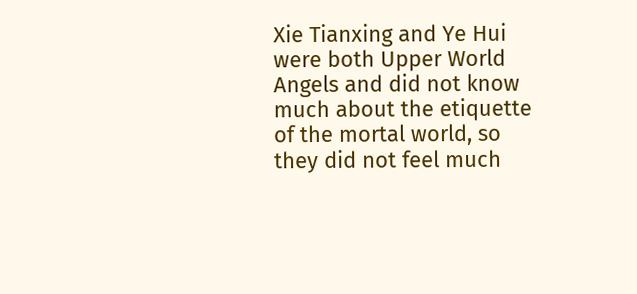Xie Tianxing and Ye Hui were both Upper World Angels and did not know much about the etiquette of the mortal world, so they did not feel much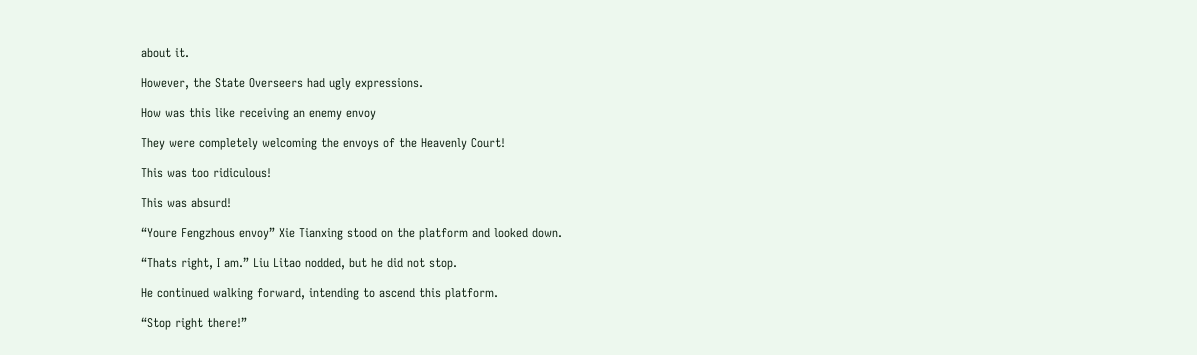about it.

However, the State Overseers had ugly expressions.

How was this like receiving an enemy envoy

They were completely welcoming the envoys of the Heavenly Court!

This was too ridiculous!

This was absurd!

“Youre Fengzhous envoy” Xie Tianxing stood on the platform and looked down.

“Thats right, I am.” Liu Litao nodded, but he did not stop.

He continued walking forward, intending to ascend this platform.

“Stop right there!”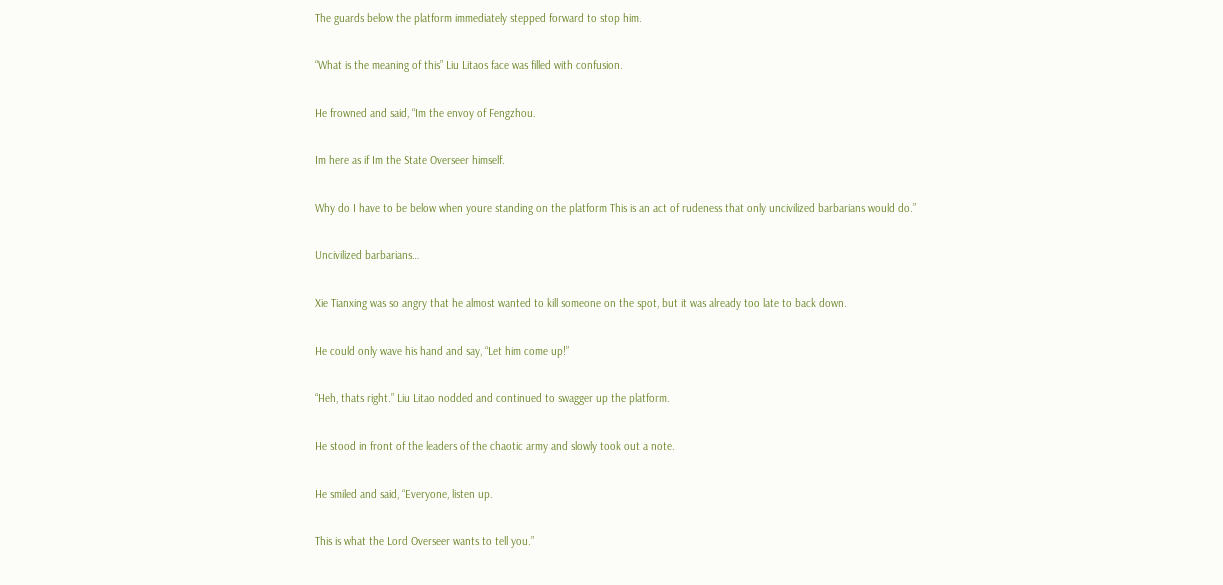The guards below the platform immediately stepped forward to stop him.

“What is the meaning of this” Liu Litaos face was filled with confusion.

He frowned and said, “Im the envoy of Fengzhou.

Im here as if Im the State Overseer himself.

Why do I have to be below when youre standing on the platform This is an act of rudeness that only uncivilized barbarians would do.”

Uncivilized barbarians…

Xie Tianxing was so angry that he almost wanted to kill someone on the spot, but it was already too late to back down.

He could only wave his hand and say, “Let him come up!”

“Heh, thats right.” Liu Litao nodded and continued to swagger up the platform.

He stood in front of the leaders of the chaotic army and slowly took out a note.

He smiled and said, “Everyone, listen up.

This is what the Lord Overseer wants to tell you.”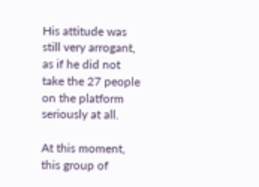His attitude was still very arrogant, as if he did not take the 27 people on the platform seriously at all.

At this moment, this group of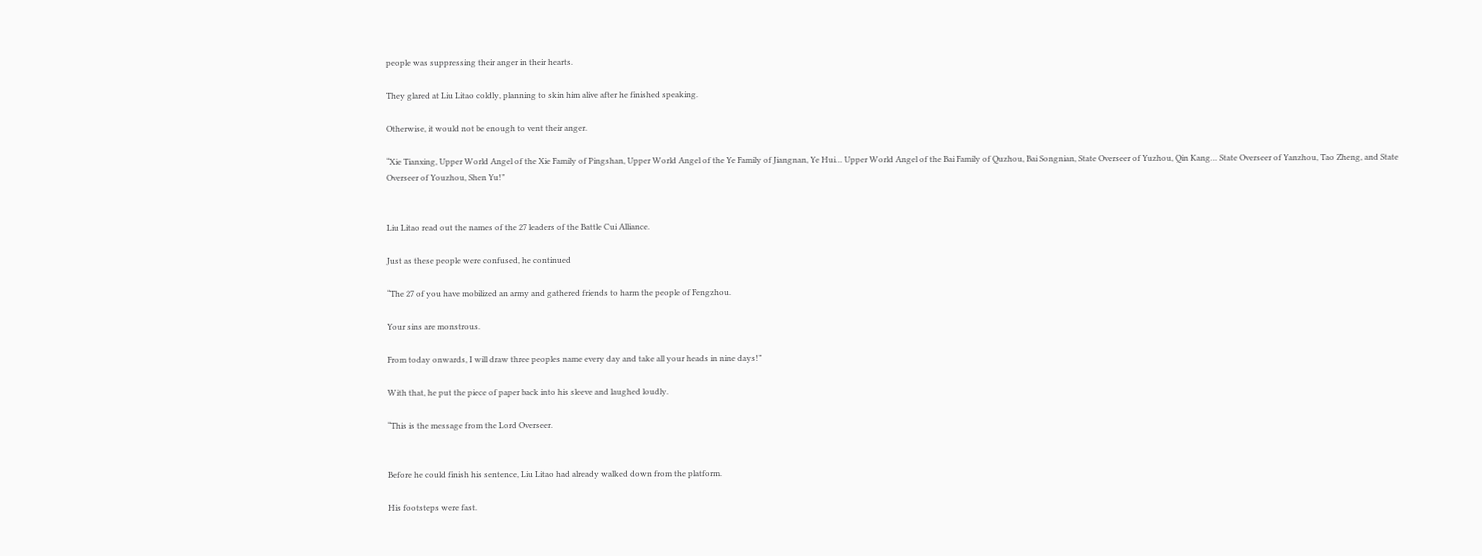people was suppressing their anger in their hearts.

They glared at Liu Litao coldly, planning to skin him alive after he finished speaking.

Otherwise, it would not be enough to vent their anger.

“Xie Tianxing, Upper World Angel of the Xie Family of Pingshan, Upper World Angel of the Ye Family of Jiangnan, Ye Hui… Upper World Angel of the Bai Family of Quzhou, Bai Songnian, State Overseer of Yuzhou, Qin Kang… State Overseer of Yanzhou, Tao Zheng, and State Overseer of Youzhou, Shen Yu!”


Liu Litao read out the names of the 27 leaders of the Battle Cui Alliance.

Just as these people were confused, he continued

“The 27 of you have mobilized an army and gathered friends to harm the people of Fengzhou.

Your sins are monstrous.

From today onwards, I will draw three peoples name every day and take all your heads in nine days!”

With that, he put the piece of paper back into his sleeve and laughed loudly.

“This is the message from the Lord Overseer.


Before he could finish his sentence, Liu Litao had already walked down from the platform.

His footsteps were fast.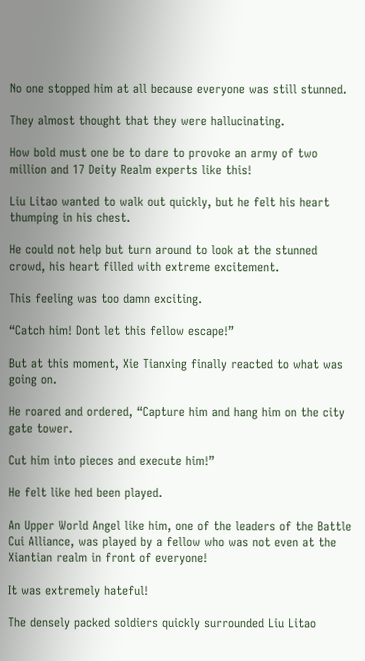No one stopped him at all because everyone was still stunned.

They almost thought that they were hallucinating.

How bold must one be to dare to provoke an army of two million and 17 Deity Realm experts like this!

Liu Litao wanted to walk out quickly, but he felt his heart thumping in his chest.

He could not help but turn around to look at the stunned crowd, his heart filled with extreme excitement.

This feeling was too damn exciting.

“Catch him! Dont let this fellow escape!”

But at this moment, Xie Tianxing finally reacted to what was going on.

He roared and ordered, “Capture him and hang him on the city gate tower.

Cut him into pieces and execute him!”

He felt like hed been played.

An Upper World Angel like him, one of the leaders of the Battle Cui Alliance, was played by a fellow who was not even at the Xiantian realm in front of everyone!

It was extremely hateful!

The densely packed soldiers quickly surrounded Liu Litao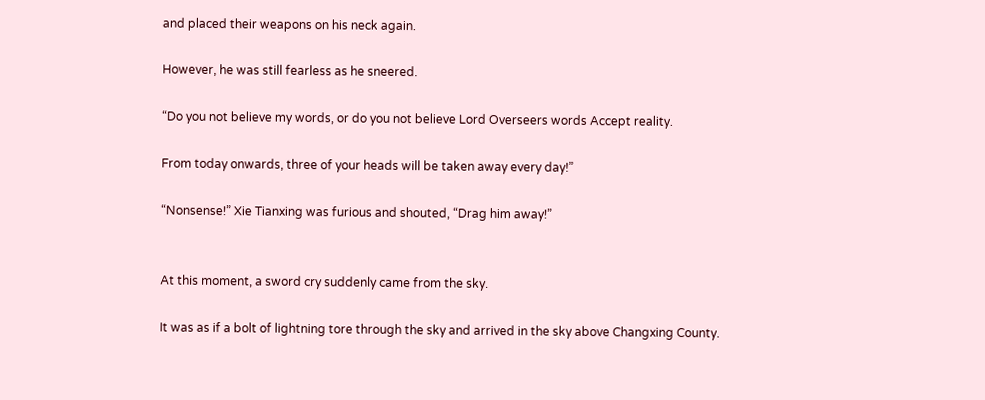and placed their weapons on his neck again.

However, he was still fearless as he sneered.

“Do you not believe my words, or do you not believe Lord Overseers words Accept reality.

From today onwards, three of your heads will be taken away every day!”

“Nonsense!” Xie Tianxing was furious and shouted, “Drag him away!”


At this moment, a sword cry suddenly came from the sky.

It was as if a bolt of lightning tore through the sky and arrived in the sky above Changxing County.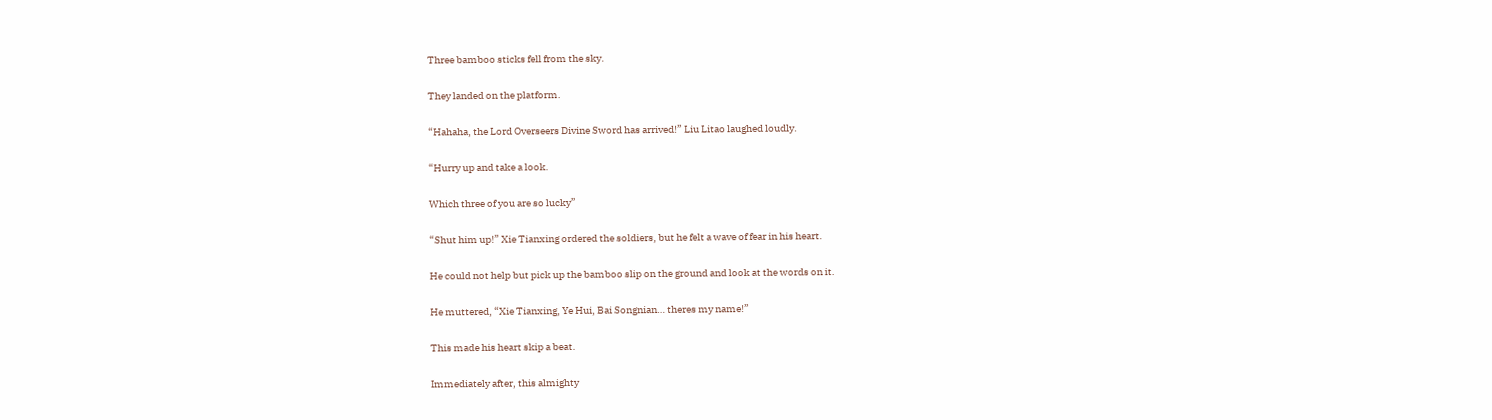Three bamboo sticks fell from the sky.

They landed on the platform.

“Hahaha, the Lord Overseers Divine Sword has arrived!” Liu Litao laughed loudly.

“Hurry up and take a look.

Which three of you are so lucky”

“Shut him up!” Xie Tianxing ordered the soldiers, but he felt a wave of fear in his heart.

He could not help but pick up the bamboo slip on the ground and look at the words on it.

He muttered, “Xie Tianxing, Ye Hui, Bai Songnian… theres my name!”

This made his heart skip a beat.

Immediately after, this almighty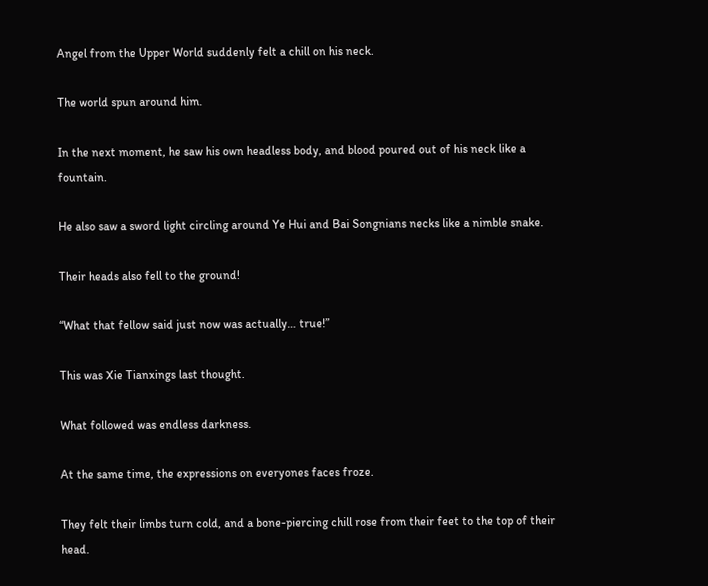Angel from the Upper World suddenly felt a chill on his neck.

The world spun around him.

In the next moment, he saw his own headless body, and blood poured out of his neck like a fountain.

He also saw a sword light circling around Ye Hui and Bai Songnians necks like a nimble snake.

Their heads also fell to the ground!

“What that fellow said just now was actually… true!”

This was Xie Tianxings last thought.

What followed was endless darkness.

At the same time, the expressions on everyones faces froze.

They felt their limbs turn cold, and a bone-piercing chill rose from their feet to the top of their head.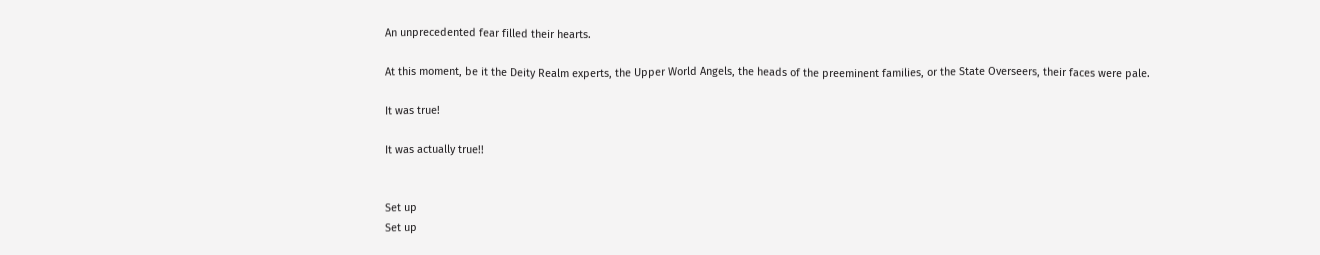An unprecedented fear filled their hearts.

At this moment, be it the Deity Realm experts, the Upper World Angels, the heads of the preeminent families, or the State Overseers, their faces were pale.

It was true!

It was actually true!!


Set up
Set up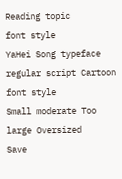Reading topic
font style
YaHei Song typeface regular script Cartoon
font style
Small moderate Too large Oversized
Save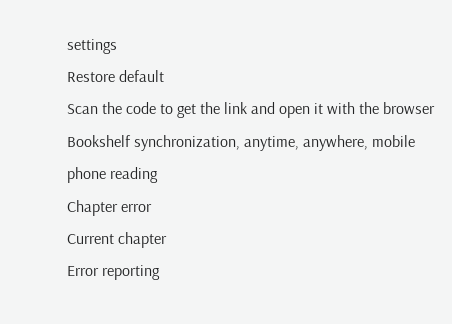settings
Restore default
Scan the code to get the link and open it with the browser
Bookshelf synchronization, anytime, anywhere, mobile phone reading
Chapter error
Current chapter
Error reporting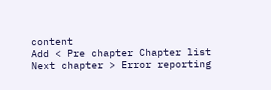content
Add < Pre chapter Chapter list Next chapter > Error reporting